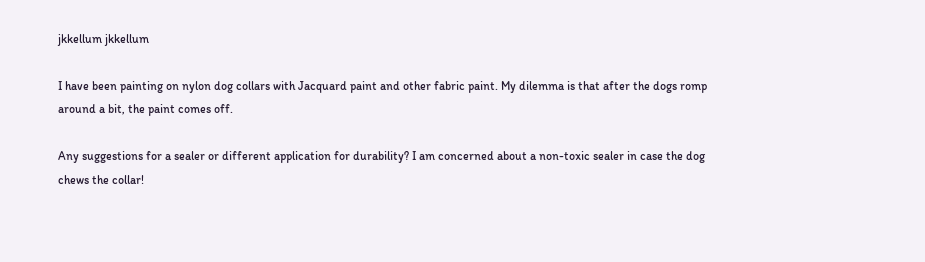jkkellum jkkellum

I have been painting on nylon dog collars with Jacquard paint and other fabric paint. My dilemma is that after the dogs romp around a bit, the paint comes off.

Any suggestions for a sealer or different application for durability? I am concerned about a non-toxic sealer in case the dog chews the collar!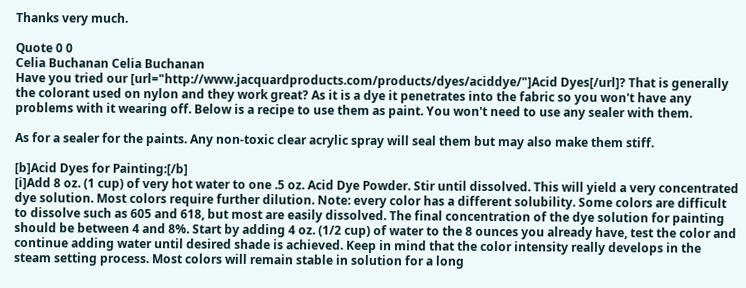Thanks very much.

Quote 0 0
Celia Buchanan Celia Buchanan
Have you tried our [url="http://www.jacquardproducts.com/products/dyes/aciddye/"]Acid Dyes[/url]? That is generally the colorant used on nylon and they work great? As it is a dye it penetrates into the fabric so you won't have any problems with it wearing off. Below is a recipe to use them as paint. You won't need to use any sealer with them.

As for a sealer for the paints. Any non-toxic clear acrylic spray will seal them but may also make them stiff.

[b]Acid Dyes for Painting:[/b]
[i]Add 8 oz. (1 cup) of very hot water to one .5 oz. Acid Dye Powder. Stir until dissolved. This will yield a very concentrated dye solution. Most colors require further dilution. Note: every color has a different solubility. Some colors are difficult to dissolve such as 605 and 618, but most are easily dissolved. The final concentration of the dye solution for painting should be between 4 and 8%. Start by adding 4 oz. (1/2 cup) of water to the 8 ounces you already have, test the color and continue adding water until desired shade is achieved. Keep in mind that the color intensity really develops in the steam setting process. Most colors will remain stable in solution for a long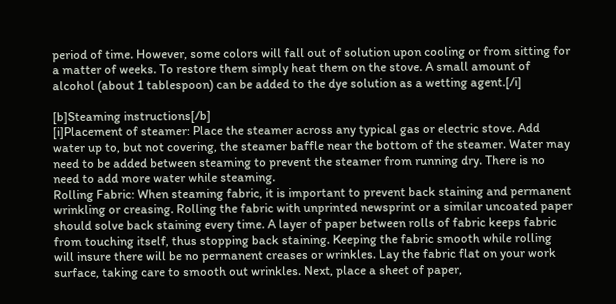period of time. However, some colors will fall out of solution upon cooling or from sitting for a matter of weeks. To restore them simply heat them on the stove. A small amount of alcohol (about 1 tablespoon) can be added to the dye solution as a wetting agent.[/i]

[b]Steaming instructions[/b]
[i]Placement of steamer: Place the steamer across any typical gas or electric stove. Add water up to, but not covering, the steamer baffle near the bottom of the steamer. Water may need to be added between steaming to prevent the steamer from running dry. There is no need to add more water while steaming.
Rolling Fabric: When steaming fabric, it is important to prevent back staining and permanent wrinkling or creasing. Rolling the fabric with unprinted newsprint or a similar uncoated paper should solve back staining every time. A layer of paper between rolls of fabric keeps fabric from touching itself, thus stopping back staining. Keeping the fabric smooth while rolling will insure there will be no permanent creases or wrinkles. Lay the fabric flat on your work surface, taking care to smooth out wrinkles. Next, place a sheet of paper,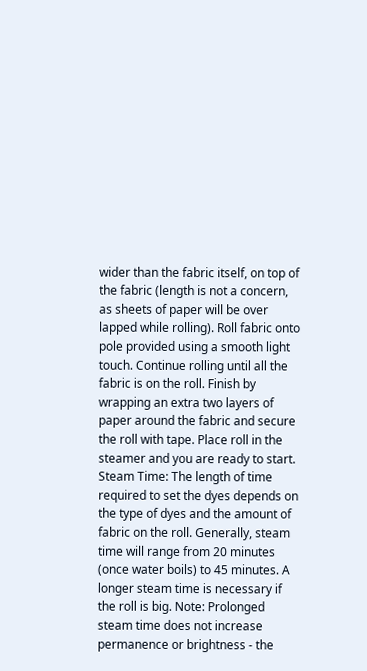wider than the fabric itself, on top of the fabric (length is not a concern, as sheets of paper will be over lapped while rolling). Roll fabric onto pole provided using a smooth light touch. Continue rolling until all the fabric is on the roll. Finish by wrapping an extra two layers of paper around the fabric and secure the roll with tape. Place roll in the steamer and you are ready to start.
Steam Time: The length of time required to set the dyes depends on the type of dyes and the amount of fabric on the roll. Generally, steam time will range from 20 minutes (once water boils) to 45 minutes. A longer steam time is necessary if the roll is big. Note: Prolonged steam time does not increase permanence or brightness - the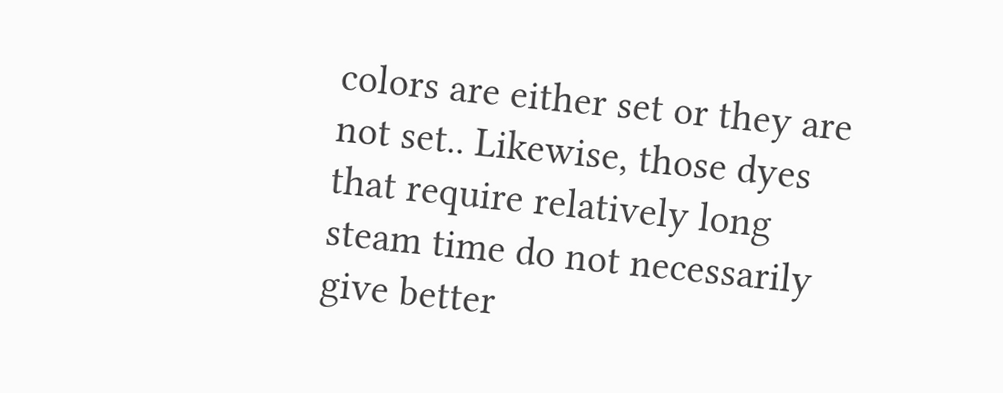colors are either set or they are not set.. Likewise, those dyes that require relatively long steam time do not necessarily give better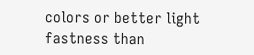colors or better light fastness than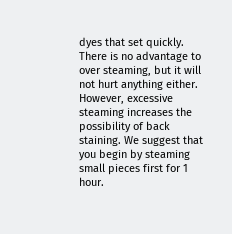dyes that set quickly. There is no advantage to over steaming, but it will not hurt anything either. However, excessive steaming increases the possibility of back staining. We suggest that you begin by steaming small pieces first for 1 hour.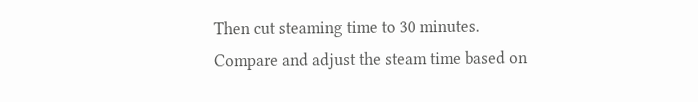Then cut steaming time to 30 minutes. Compare and adjust the steam time based on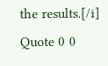the results.[/i]
Quote 0 0